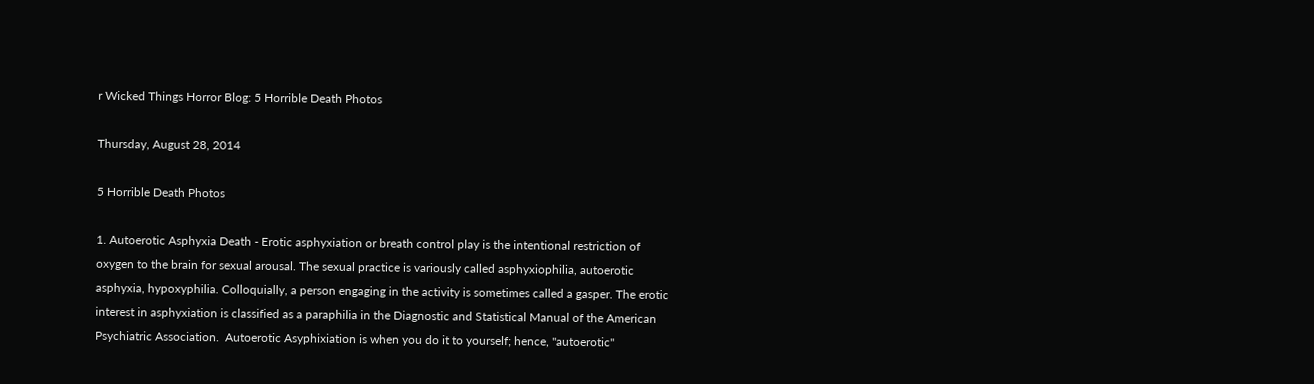r Wicked Things Horror Blog: 5 Horrible Death Photos

Thursday, August 28, 2014

5 Horrible Death Photos

1. Autoerotic Asphyxia Death - Erotic asphyxiation or breath control play is the intentional restriction of oxygen to the brain for sexual arousal. The sexual practice is variously called asphyxiophilia, autoerotic asphyxia, hypoxyphilia. Colloquially, a person engaging in the activity is sometimes called a gasper. The erotic interest in asphyxiation is classified as a paraphilia in the Diagnostic and Statistical Manual of the American Psychiatric Association.  Autoerotic Asyphixiation is when you do it to yourself; hence, "autoerotic"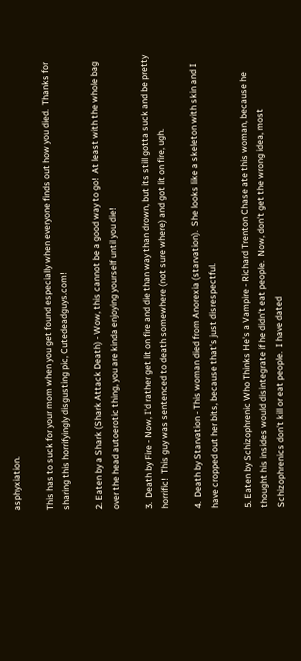asphyxiation.

This has to suck for your mom when you get found especially when everyone finds out how you died.  Thanks for sharing this horrifyingly disgusting pic, Cutedeadguys.com!

2. Eaten by a Shark (Shark Attack Death) - Wow, this cannot be a good way to go!  At least with the whole bag over the head autoerotic thing, you are kinda enjoying yourself until you die!

3.  Death by Fire - Now, I'd rather get lit on fire and die than way than drown, but its still gotta suck and be pretty horrific!  This guy was sentenced to death somewhere (not sure where) and got lit on fire, ugh.

4.  Death by Starvation - This woman died from Anorexia (starvation).  She looks like a skeleton with skin and I have cropped out her bits, because that's just disrespectful.

5. Eaten by Schizophrenic Who Thinks He's a Vampire - Richard Trenton Chase ate this woman, because he thought his insides would disintegrate if he didn't eat people.  Now, don't get the wrong idea, most Schizophrenics don't kill or eat people.  I have dated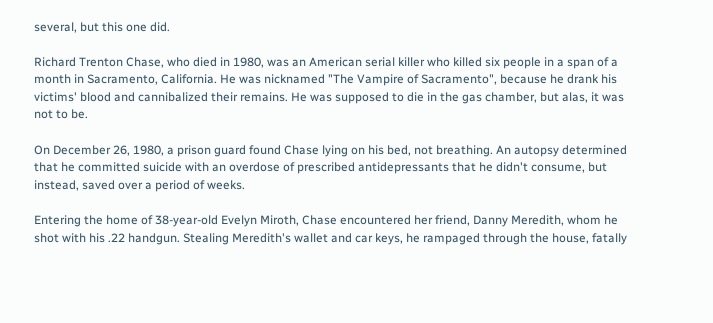several, but this one did.

Richard Trenton Chase, who died in 1980, was an American serial killer who killed six people in a span of a month in Sacramento, California. He was nicknamed "The Vampire of Sacramento", because he drank his victims' blood and cannibalized their remains. He was supposed to die in the gas chamber, but alas, it was not to be.

On December 26, 1980, a prison guard found Chase lying on his bed, not breathing. An autopsy determined that he committed suicide with an overdose of prescribed antidepressants that he didn't consume, but instead, saved over a period of weeks.

Entering the home of 38-year-old Evelyn Miroth, Chase encountered her friend, Danny Meredith, whom he shot with his .22 handgun. Stealing Meredith's wallet and car keys, he rampaged through the house, fatally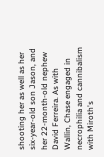shooting her as well as her six-year-old son Jason, and her 22-month-old nephew David Ferreira. As with Wallin, Chase engaged in necrophilia and cannibalism with Miroth's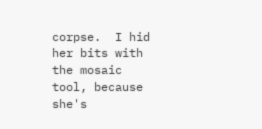corpse.  I hid her bits with the mosaic tool, because she's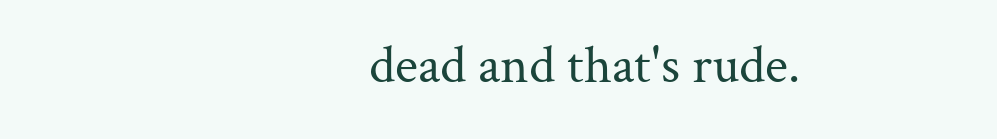dead and that's rude.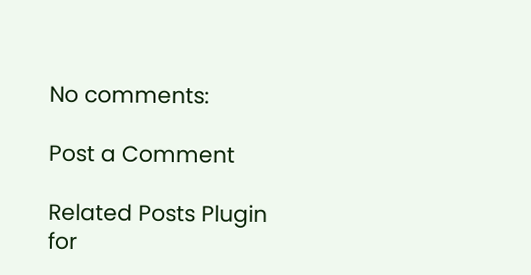No comments:

Post a Comment

Related Posts Plugin for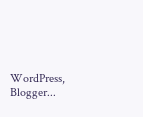WordPress, Blogger...